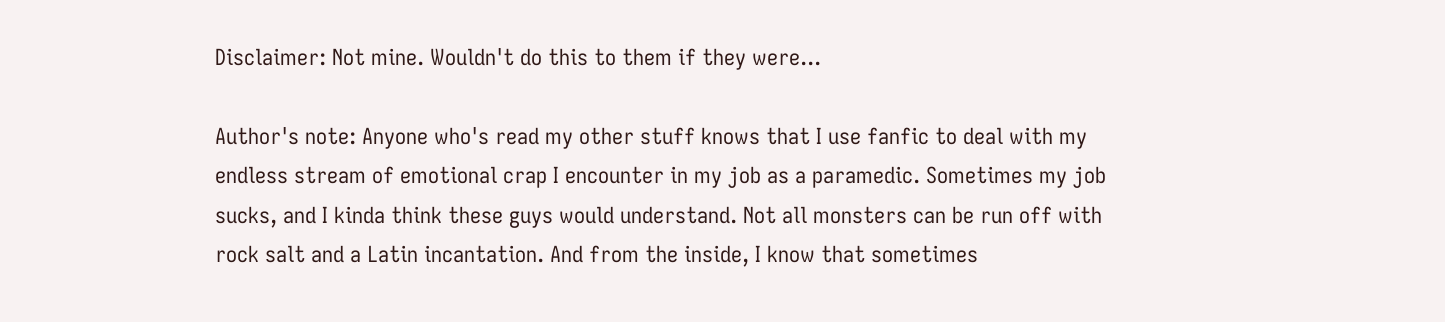Disclaimer: Not mine. Wouldn't do this to them if they were...

Author's note: Anyone who's read my other stuff knows that I use fanfic to deal with my endless stream of emotional crap I encounter in my job as a paramedic. Sometimes my job sucks, and I kinda think these guys would understand. Not all monsters can be run off with rock salt and a Latin incantation. And from the inside, I know that sometimes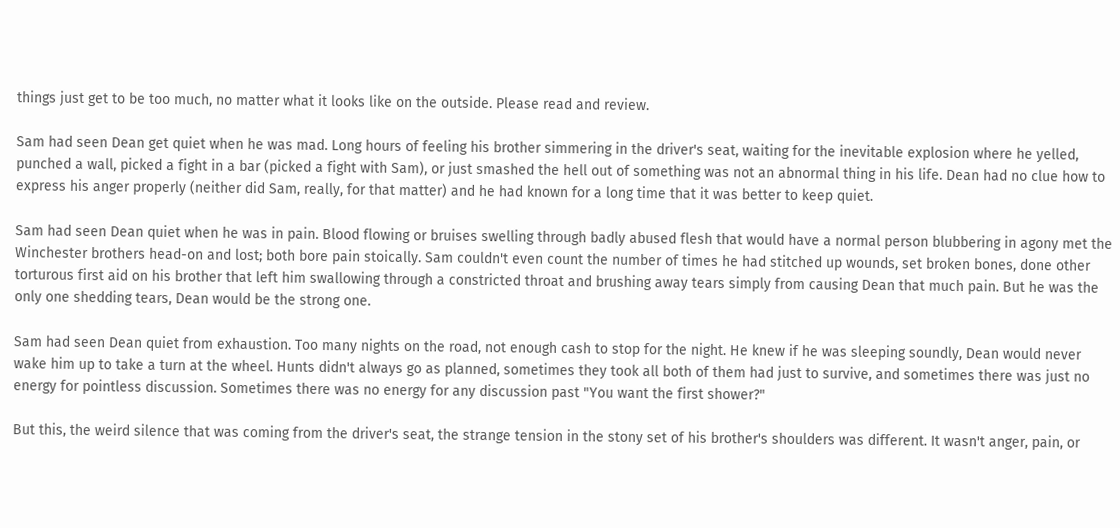things just get to be too much, no matter what it looks like on the outside. Please read and review.

Sam had seen Dean get quiet when he was mad. Long hours of feeling his brother simmering in the driver's seat, waiting for the inevitable explosion where he yelled, punched a wall, picked a fight in a bar (picked a fight with Sam), or just smashed the hell out of something was not an abnormal thing in his life. Dean had no clue how to express his anger properly (neither did Sam, really, for that matter) and he had known for a long time that it was better to keep quiet.

Sam had seen Dean quiet when he was in pain. Blood flowing or bruises swelling through badly abused flesh that would have a normal person blubbering in agony met the Winchester brothers head-on and lost; both bore pain stoically. Sam couldn't even count the number of times he had stitched up wounds, set broken bones, done other torturous first aid on his brother that left him swallowing through a constricted throat and brushing away tears simply from causing Dean that much pain. But he was the only one shedding tears, Dean would be the strong one.

Sam had seen Dean quiet from exhaustion. Too many nights on the road, not enough cash to stop for the night. He knew if he was sleeping soundly, Dean would never wake him up to take a turn at the wheel. Hunts didn't always go as planned, sometimes they took all both of them had just to survive, and sometimes there was just no energy for pointless discussion. Sometimes there was no energy for any discussion past "You want the first shower?"

But this, the weird silence that was coming from the driver's seat, the strange tension in the stony set of his brother's shoulders was different. It wasn't anger, pain, or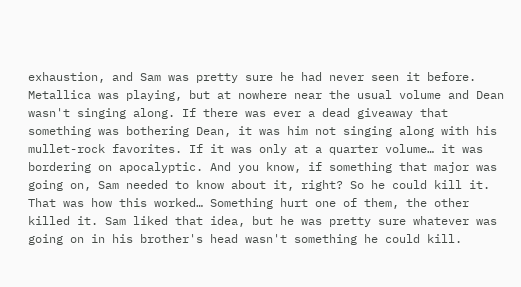exhaustion, and Sam was pretty sure he had never seen it before. Metallica was playing, but at nowhere near the usual volume and Dean wasn't singing along. If there was ever a dead giveaway that something was bothering Dean, it was him not singing along with his mullet-rock favorites. If it was only at a quarter volume… it was bordering on apocalyptic. And you know, if something that major was going on, Sam needed to know about it, right? So he could kill it. That was how this worked… Something hurt one of them, the other killed it. Sam liked that idea, but he was pretty sure whatever was going on in his brother's head wasn't something he could kill.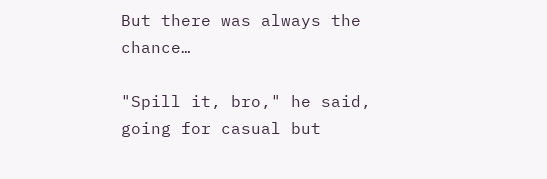But there was always the chance…

"Spill it, bro," he said, going for casual but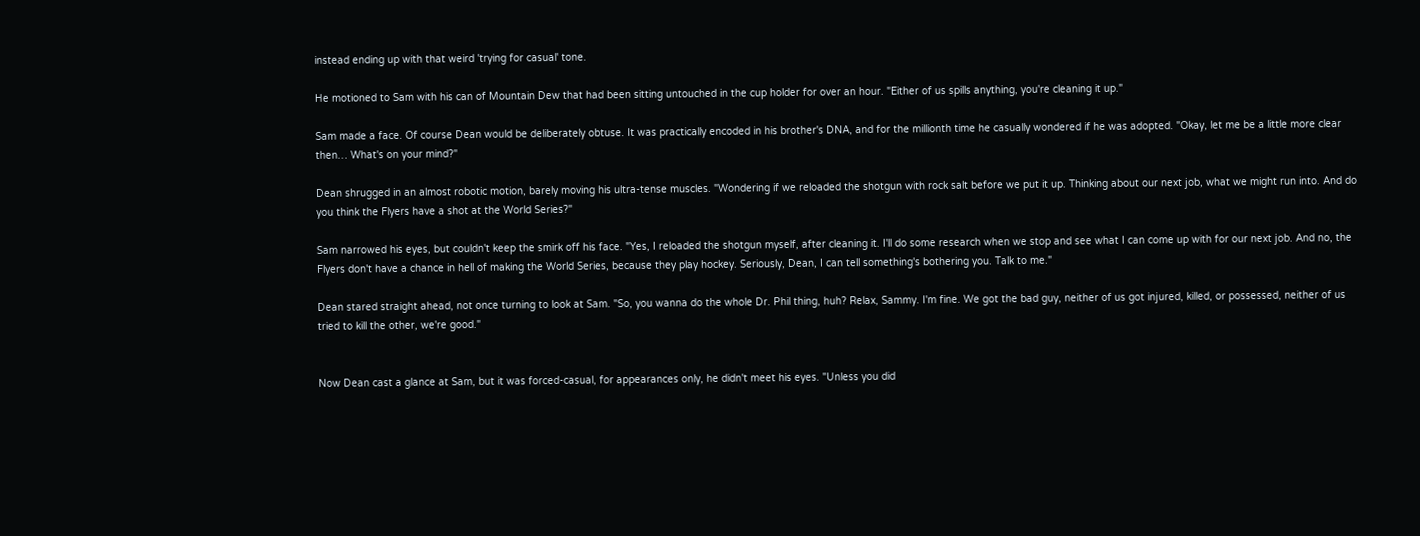instead ending up with that weird 'trying for casual' tone.

He motioned to Sam with his can of Mountain Dew that had been sitting untouched in the cup holder for over an hour. "Either of us spills anything, you're cleaning it up."

Sam made a face. Of course Dean would be deliberately obtuse. It was practically encoded in his brother's DNA, and for the millionth time he casually wondered if he was adopted. "Okay, let me be a little more clear then… What's on your mind?"

Dean shrugged in an almost robotic motion, barely moving his ultra-tense muscles. "Wondering if we reloaded the shotgun with rock salt before we put it up. Thinking about our next job, what we might run into. And do you think the Flyers have a shot at the World Series?"

Sam narrowed his eyes, but couldn't keep the smirk off his face. "Yes, I reloaded the shotgun myself, after cleaning it. I'll do some research when we stop and see what I can come up with for our next job. And no, the Flyers don't have a chance in hell of making the World Series, because they play hockey. Seriously, Dean, I can tell something's bothering you. Talk to me."

Dean stared straight ahead, not once turning to look at Sam. "So, you wanna do the whole Dr. Phil thing, huh? Relax, Sammy. I'm fine. We got the bad guy, neither of us got injured, killed, or possessed, neither of us tried to kill the other, we're good."


Now Dean cast a glance at Sam, but it was forced-casual, for appearances only, he didn't meet his eyes. "Unless you did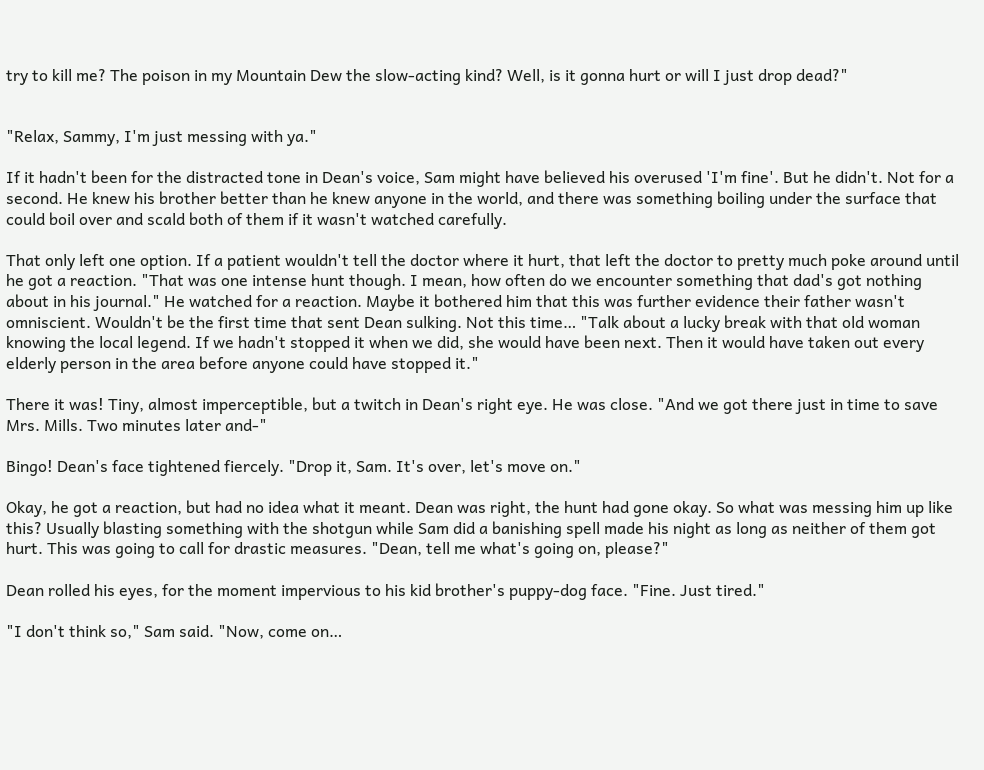try to kill me? The poison in my Mountain Dew the slow-acting kind? Well, is it gonna hurt or will I just drop dead?"


"Relax, Sammy, I'm just messing with ya."

If it hadn't been for the distracted tone in Dean's voice, Sam might have believed his overused 'I'm fine'. But he didn't. Not for a second. He knew his brother better than he knew anyone in the world, and there was something boiling under the surface that could boil over and scald both of them if it wasn't watched carefully.

That only left one option. If a patient wouldn't tell the doctor where it hurt, that left the doctor to pretty much poke around until he got a reaction. "That was one intense hunt though. I mean, how often do we encounter something that dad's got nothing about in his journal." He watched for a reaction. Maybe it bothered him that this was further evidence their father wasn't omniscient. Wouldn't be the first time that sent Dean sulking. Not this time… "Talk about a lucky break with that old woman knowing the local legend. If we hadn't stopped it when we did, she would have been next. Then it would have taken out every elderly person in the area before anyone could have stopped it."

There it was! Tiny, almost imperceptible, but a twitch in Dean's right eye. He was close. "And we got there just in time to save Mrs. Mills. Two minutes later and-"

Bingo! Dean's face tightened fiercely. "Drop it, Sam. It's over, let's move on."

Okay, he got a reaction, but had no idea what it meant. Dean was right, the hunt had gone okay. So what was messing him up like this? Usually blasting something with the shotgun while Sam did a banishing spell made his night as long as neither of them got hurt. This was going to call for drastic measures. "Dean, tell me what's going on, please?"

Dean rolled his eyes, for the moment impervious to his kid brother's puppy-dog face. "Fine. Just tired."

"I don't think so," Sam said. "Now, come on…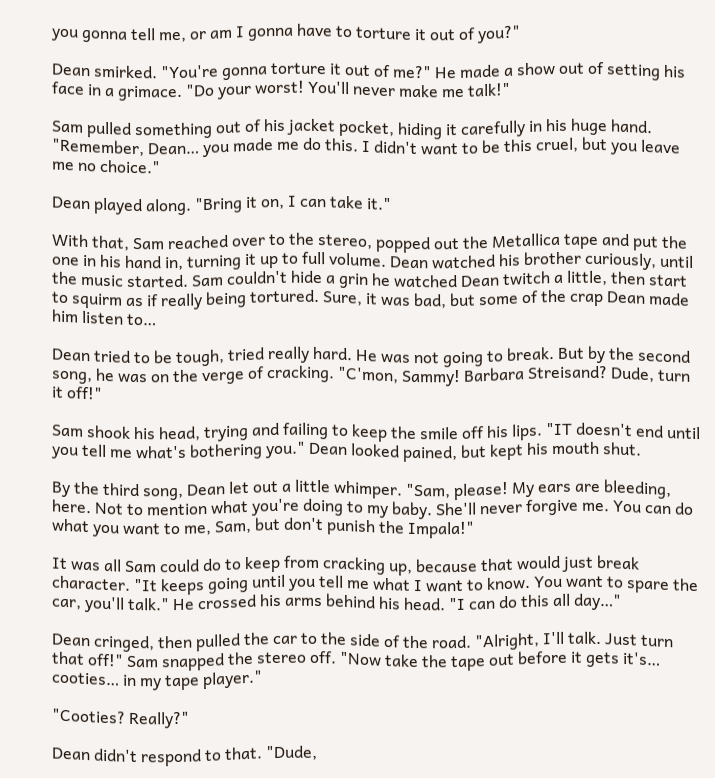you gonna tell me, or am I gonna have to torture it out of you?"

Dean smirked. "You're gonna torture it out of me?" He made a show out of setting his face in a grimace. "Do your worst! You'll never make me talk!"

Sam pulled something out of his jacket pocket, hiding it carefully in his huge hand. "Remember, Dean… you made me do this. I didn't want to be this cruel, but you leave me no choice."

Dean played along. "Bring it on, I can take it."

With that, Sam reached over to the stereo, popped out the Metallica tape and put the one in his hand in, turning it up to full volume. Dean watched his brother curiously, until the music started. Sam couldn't hide a grin he watched Dean twitch a little, then start to squirm as if really being tortured. Sure, it was bad, but some of the crap Dean made him listen to…

Dean tried to be tough, tried really hard. He was not going to break. But by the second song, he was on the verge of cracking. "C'mon, Sammy! Barbara Streisand? Dude, turn it off!"

Sam shook his head, trying and failing to keep the smile off his lips. "IT doesn't end until you tell me what's bothering you." Dean looked pained, but kept his mouth shut.

By the third song, Dean let out a little whimper. "Sam, please! My ears are bleeding, here. Not to mention what you're doing to my baby. She'll never forgive me. You can do what you want to me, Sam, but don't punish the Impala!"

It was all Sam could do to keep from cracking up, because that would just break character. "It keeps going until you tell me what I want to know. You want to spare the car, you'll talk." He crossed his arms behind his head. "I can do this all day…"

Dean cringed, then pulled the car to the side of the road. "Alright, I'll talk. Just turn that off!" Sam snapped the stereo off. "Now take the tape out before it gets it's… cooties… in my tape player."

"Cooties? Really?"

Dean didn't respond to that. "Dude,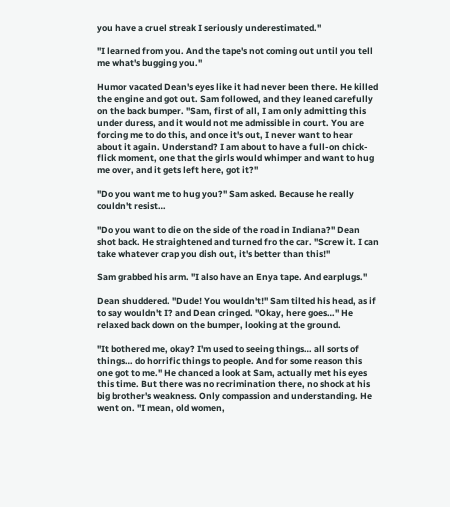you have a cruel streak I seriously underestimated."

"I learned from you. And the tape's not coming out until you tell me what's bugging you."

Humor vacated Dean's eyes like it had never been there. He killed the engine and got out. Sam followed, and they leaned carefully on the back bumper. "Sam, first of all, I am only admitting this under duress, and it would not me admissible in court. You are forcing me to do this, and once it's out, I never want to hear about it again. Understand? I am about to have a full-on chick-flick moment, one that the girls would whimper and want to hug me over, and it gets left here, got it?"

"Do you want me to hug you?" Sam asked. Because he really couldn't resist…

"Do you want to die on the side of the road in Indiana?" Dean shot back. He straightened and turned fro the car. "Screw it. I can take whatever crap you dish out, it's better than this!"

Sam grabbed his arm. "I also have an Enya tape. And earplugs."

Dean shuddered. "Dude! You wouldn't!" Sam tilted his head, as if to say wouldn't I? and Dean cringed. "Okay, here goes…" He relaxed back down on the bumper, looking at the ground.

"It bothered me, okay? I'm used to seeing things… all sorts of things… do horrific things to people. And for some reason this one got to me." He chanced a look at Sam, actually met his eyes this time. But there was no recrimination there, no shock at his big brother's weakness. Only compassion and understanding. He went on. "I mean, old women,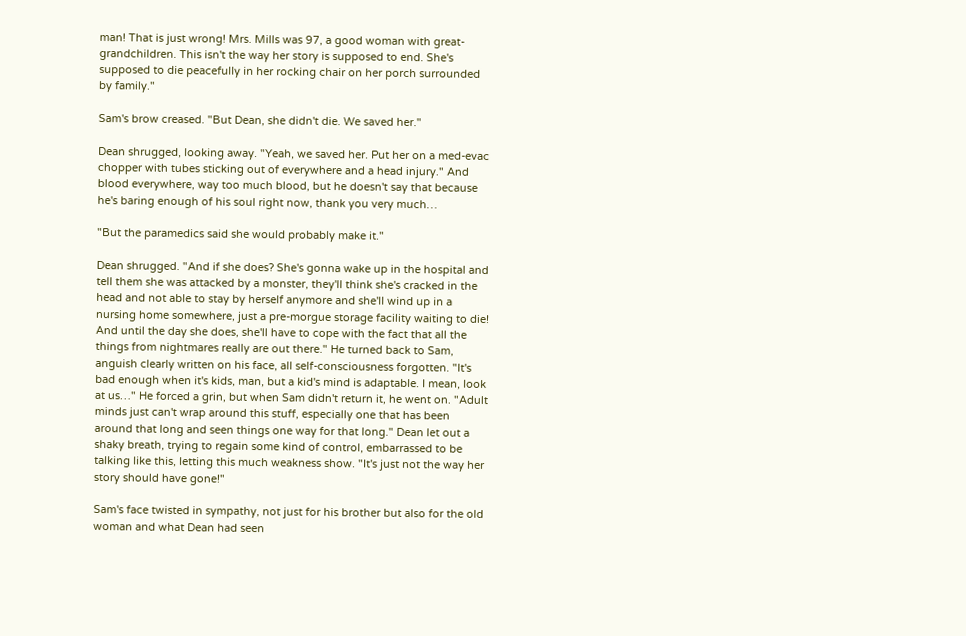man! That is just wrong! Mrs. Mills was 97, a good woman with great-grandchildren. This isn't the way her story is supposed to end. She's supposed to die peacefully in her rocking chair on her porch surrounded by family."

Sam's brow creased. "But Dean, she didn't die. We saved her."

Dean shrugged, looking away. "Yeah, we saved her. Put her on a med-evac chopper with tubes sticking out of everywhere and a head injury." And blood everywhere, way too much blood, but he doesn't say that because he's baring enough of his soul right now, thank you very much…

"But the paramedics said she would probably make it."

Dean shrugged. "And if she does? She's gonna wake up in the hospital and tell them she was attacked by a monster, they'll think she's cracked in the head and not able to stay by herself anymore and she'll wind up in a nursing home somewhere, just a pre-morgue storage facility waiting to die! And until the day she does, she'll have to cope with the fact that all the things from nightmares really are out there." He turned back to Sam, anguish clearly written on his face, all self-consciousness forgotten. "It's bad enough when it's kids, man, but a kid's mind is adaptable. I mean, look at us…" He forced a grin, but when Sam didn't return it, he went on. "Adult minds just can't wrap around this stuff, especially one that has been around that long and seen things one way for that long." Dean let out a shaky breath, trying to regain some kind of control, embarrassed to be talking like this, letting this much weakness show. "It's just not the way her story should have gone!"

Sam's face twisted in sympathy, not just for his brother but also for the old woman and what Dean had seen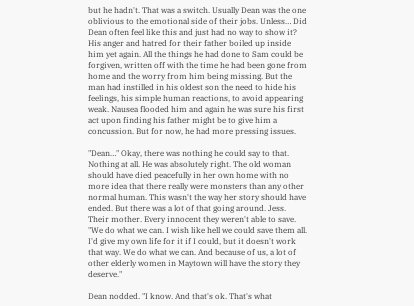but he hadn't. That was a switch. Usually Dean was the one oblivious to the emotional side of their jobs. Unless… Did Dean often feel like this and just had no way to show it? His anger and hatred for their father boiled up inside him yet again. All the things he had done to Sam could be forgiven, written off with the time he had been gone from home and the worry from him being missing. But the man had instilled in his oldest son the need to hide his feelings, his simple human reactions, to avoid appearing weak. Nausea flooded him and again he was sure his first act upon finding his father might be to give him a concussion. But for now, he had more pressing issues.

"Dean…" Okay, there was nothing he could say to that. Nothing at all. He was absolutely right. The old woman should have died peacefully in her own home with no more idea that there really were monsters than any other normal human. This wasn't the way her story should have ended. But there was a lot of that going around. Jess. Their mother. Every innocent they weren't able to save. "We do what we can. I wish like hell we could save them all. I'd give my own life for it if I could, but it doesn't work that way. We do what we can. And because of us, a lot of other elderly women in Maytown will have the story they deserve."

Dean nodded. "I know. And that's ok. That's what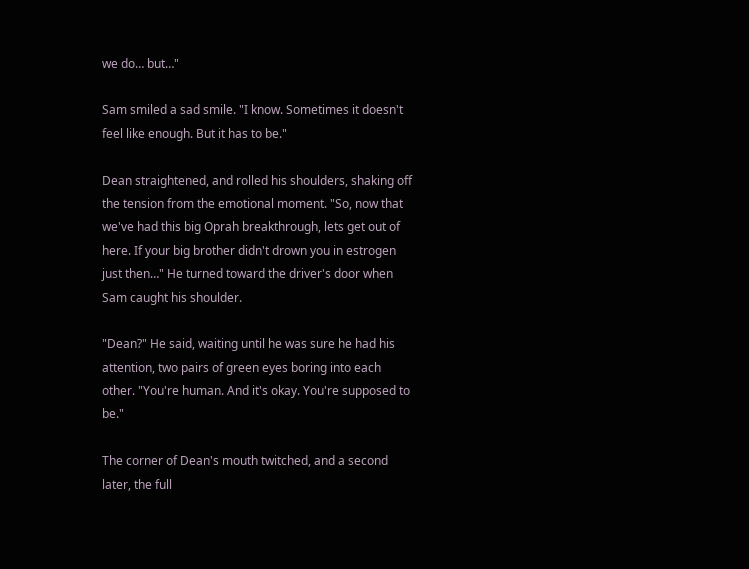we do… but…"

Sam smiled a sad smile. "I know. Sometimes it doesn't feel like enough. But it has to be."

Dean straightened, and rolled his shoulders, shaking off the tension from the emotional moment. "So, now that we've had this big Oprah breakthrough, lets get out of here. If your big brother didn't drown you in estrogen just then…" He turned toward the driver's door when Sam caught his shoulder.

"Dean?" He said, waiting until he was sure he had his attention, two pairs of green eyes boring into each other. "You're human. And it's okay. You're supposed to be."

The corner of Dean's mouth twitched, and a second later, the full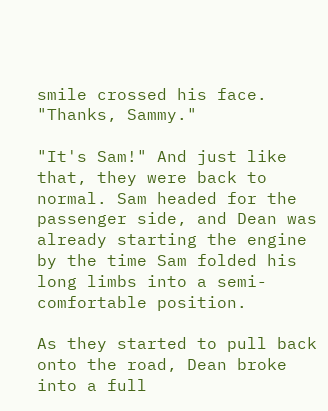smile crossed his face. "Thanks, Sammy."

"It's Sam!" And just like that, they were back to normal. Sam headed for the passenger side, and Dean was already starting the engine by the time Sam folded his long limbs into a semi-comfortable position.

As they started to pull back onto the road, Dean broke into a full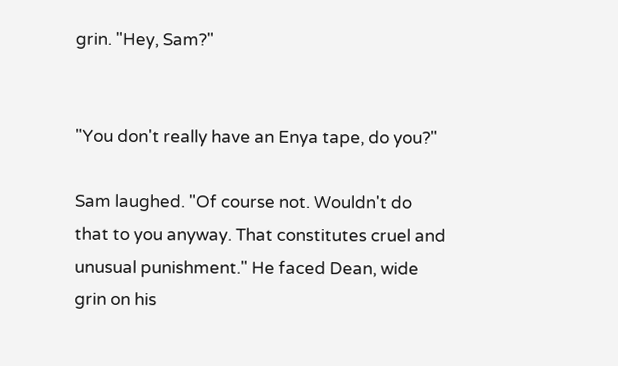grin. "Hey, Sam?"


"You don't really have an Enya tape, do you?"

Sam laughed. "Of course not. Wouldn't do that to you anyway. That constitutes cruel and unusual punishment." He faced Dean, wide grin on his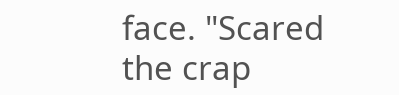face. "Scared the crap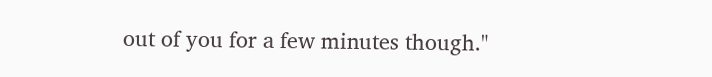out of you for a few minutes though."